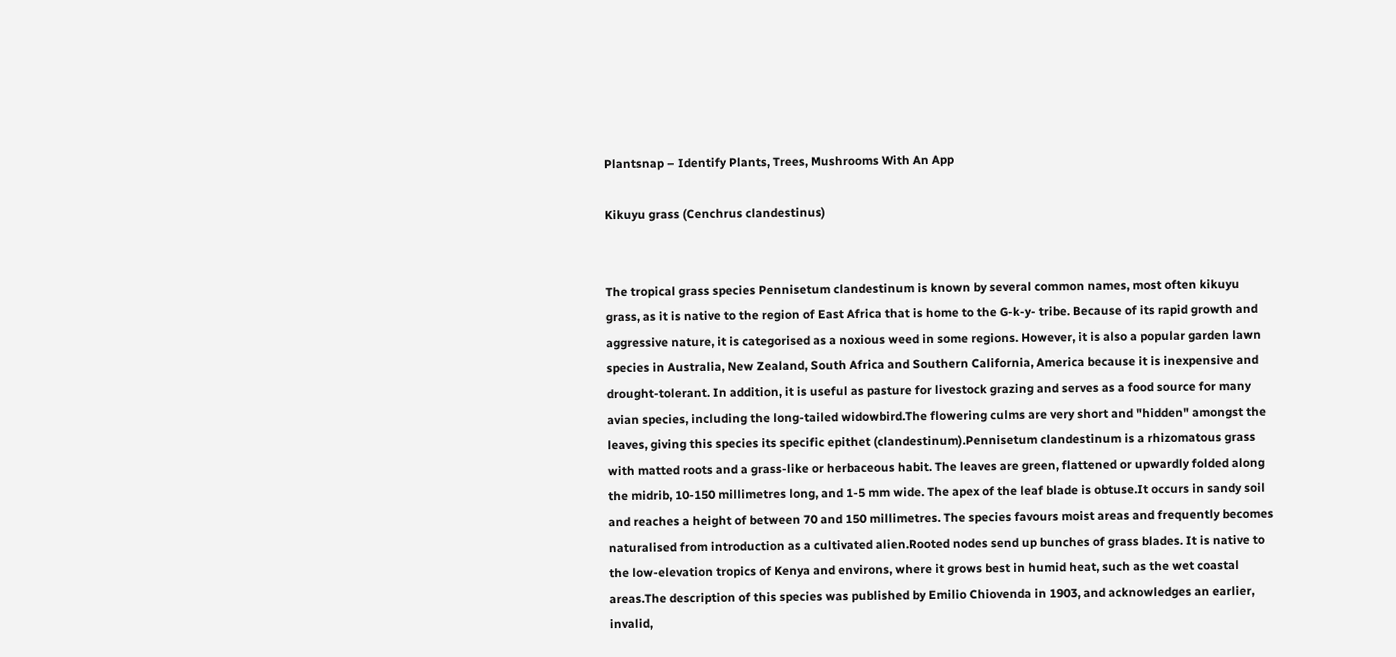Plantsnap – Identify Plants, Trees, Mushrooms With An App

Kikuyu grass (Cenchrus clandestinus)


The tropical grass species Pennisetum clandestinum is known by several common names, most often kikuyu grass, as it is native to the region of East Africa that is home to the G-k-y- tribe. Because of its rapid growth and aggressive nature, it is categorised as a noxious weed in some regions. However, it is also a popular garden lawn species in Australia, New Zealand, South Africa and Southern California, America because it is inexpensive and drought-tolerant. In addition, it is useful as pasture for livestock grazing and serves as a food source for many avian species, including the long-tailed widowbird.The flowering culms are very short and "hidden" amongst the leaves, giving this species its specific epithet (clandestinum).Pennisetum clandestinum is a rhizomatous grass with matted roots and a grass-like or herbaceous habit. The leaves are green, flattened or upwardly folded along the midrib, 10-150 millimetres long, and 1-5 mm wide. The apex of the leaf blade is obtuse.It occurs in sandy soil and reaches a height of between 70 and 150 millimetres. The species favours moist areas and frequently becomes naturalised from introduction as a cultivated alien.Rooted nodes send up bunches of grass blades. It is native to the low-elevation tropics of Kenya and environs, where it grows best in humid heat, such as the wet coastal areas.The description of this species was published by Emilio Chiovenda in 1903, and acknowledges an earlier, invalid,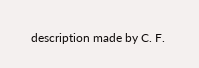description made by C. F.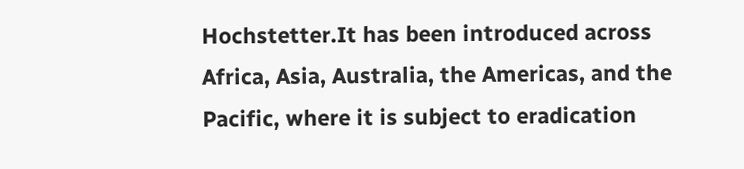Hochstetter.It has been introduced across Africa, Asia, Australia, the Americas, and the Pacific, where it is subject to eradication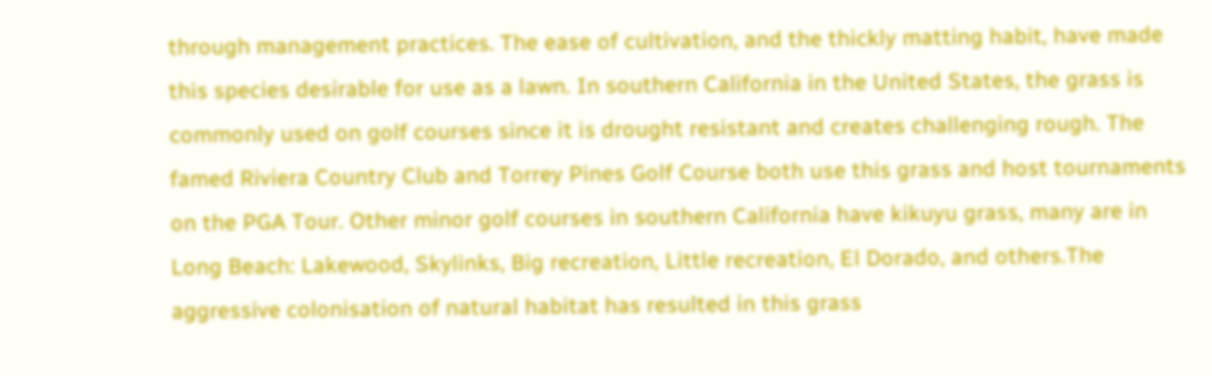through management practices. The ease of cultivation, and the thickly matting habit, have made this species desirable for use as a lawn. In southern California in the United States, the grass is commonly used on golf courses since it is drought resistant and creates challenging rough. The famed Riviera Country Club and Torrey Pines Golf Course both use this grass and host tournaments on the PGA Tour. Other minor golf courses in southern California have kikuyu grass, many are in Long Beach: Lakewood, Skylinks, Big recreation, Little recreation, El Dorado, and others.The aggressive colonisation of natural habitat has resulted in this grass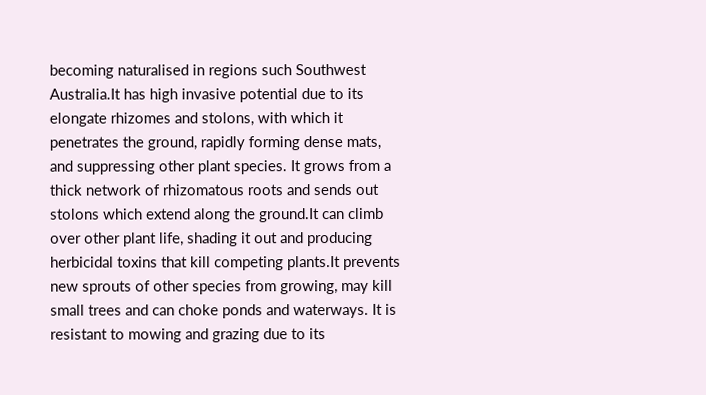becoming naturalised in regions such Southwest Australia.It has high invasive potential due to its elongate rhizomes and stolons, with which it penetrates the ground, rapidly forming dense mats, and suppressing other plant species. It grows from a thick network of rhizomatous roots and sends out stolons which extend along the ground.It can climb over other plant life, shading it out and producing herbicidal toxins that kill competing plants.It prevents new sprouts of other species from growing, may kill small trees and can choke ponds and waterways. It is resistant to mowing and grazing due to its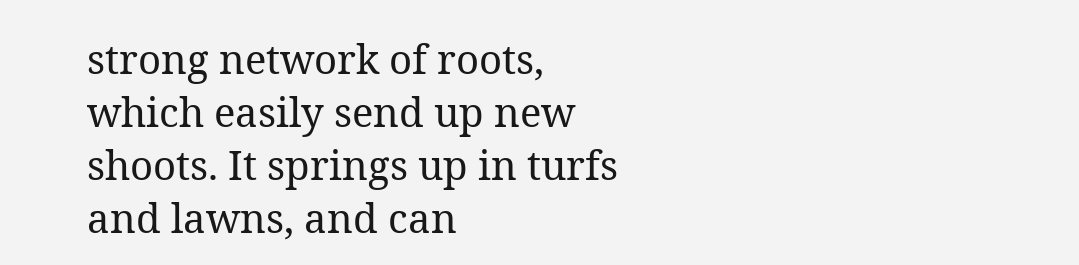strong network of roots, which easily send up new shoots. It springs up in turfs and lawns, and can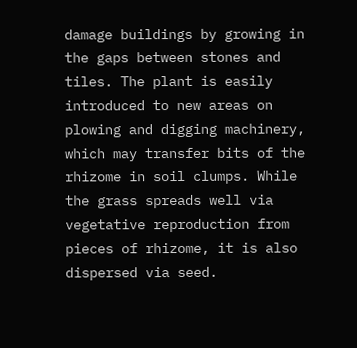damage buildings by growing in the gaps between stones and tiles. The plant is easily introduced to new areas on plowing and digging machinery, which may transfer bits of the rhizome in soil clumps. While the grass spreads well via vegetative reproduction from pieces of rhizome, it is also dispersed via seed.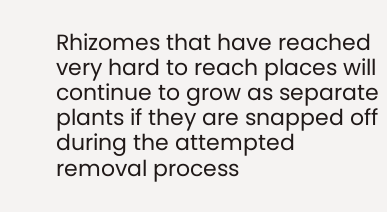Rhizomes that have reached very hard to reach places will continue to grow as separate plants if they are snapped off during the attempted removal process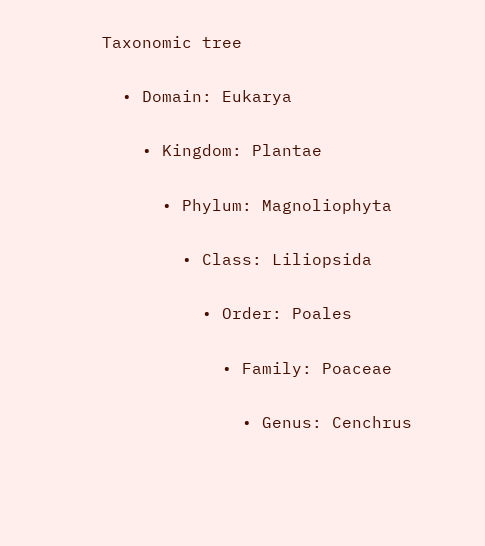Taxonomic tree

  • Domain: Eukarya

    • Kingdom: Plantae

      • Phylum: Magnoliophyta

        • Class: Liliopsida

          • Order: Poales

            • Family: Poaceae

              • Genus: Cenchrus